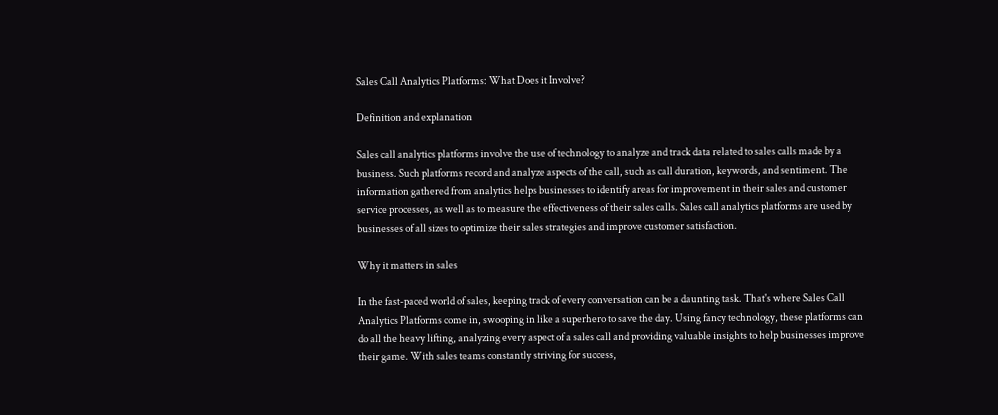Sales Call Analytics Platforms: What Does it Involve?

Definition and explanation

Sales call analytics platforms involve the use of technology to analyze and track data related to sales calls made by a business. Such platforms record and analyze aspects of the call, such as call duration, keywords, and sentiment. The information gathered from analytics helps businesses to identify areas for improvement in their sales and customer service processes, as well as to measure the effectiveness of their sales calls. Sales call analytics platforms are used by businesses of all sizes to optimize their sales strategies and improve customer satisfaction.

Why it matters in sales

In the fast-paced world of sales, keeping track of every conversation can be a daunting task. That's where Sales Call Analytics Platforms come in, swooping in like a superhero to save the day. Using fancy technology, these platforms can do all the heavy lifting, analyzing every aspect of a sales call and providing valuable insights to help businesses improve their game. With sales teams constantly striving for success,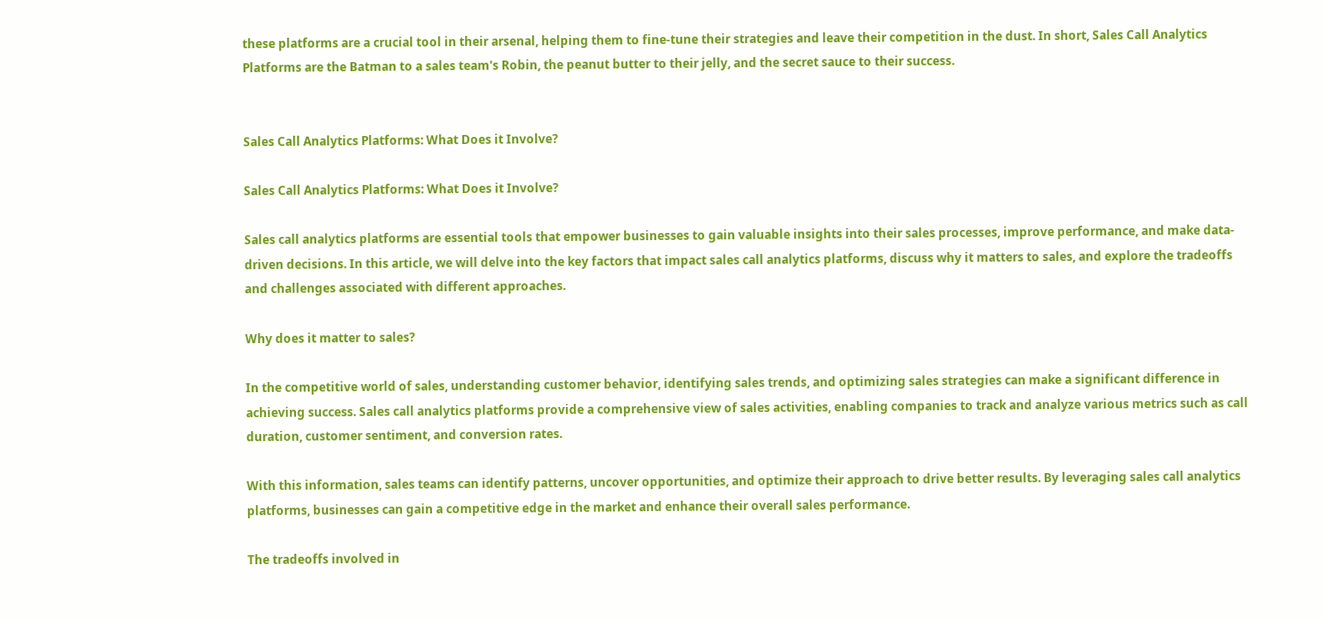these platforms are a crucial tool in their arsenal, helping them to fine-tune their strategies and leave their competition in the dust. In short, Sales Call Analytics Platforms are the Batman to a sales team's Robin, the peanut butter to their jelly, and the secret sauce to their success.


Sales Call Analytics Platforms: What Does it Involve?

Sales Call Analytics Platforms: What Does it Involve?

Sales call analytics platforms are essential tools that empower businesses to gain valuable insights into their sales processes, improve performance, and make data-driven decisions. In this article, we will delve into the key factors that impact sales call analytics platforms, discuss why it matters to sales, and explore the tradeoffs and challenges associated with different approaches.

Why does it matter to sales?

In the competitive world of sales, understanding customer behavior, identifying sales trends, and optimizing sales strategies can make a significant difference in achieving success. Sales call analytics platforms provide a comprehensive view of sales activities, enabling companies to track and analyze various metrics such as call duration, customer sentiment, and conversion rates.

With this information, sales teams can identify patterns, uncover opportunities, and optimize their approach to drive better results. By leveraging sales call analytics platforms, businesses can gain a competitive edge in the market and enhance their overall sales performance.

The tradeoffs involved in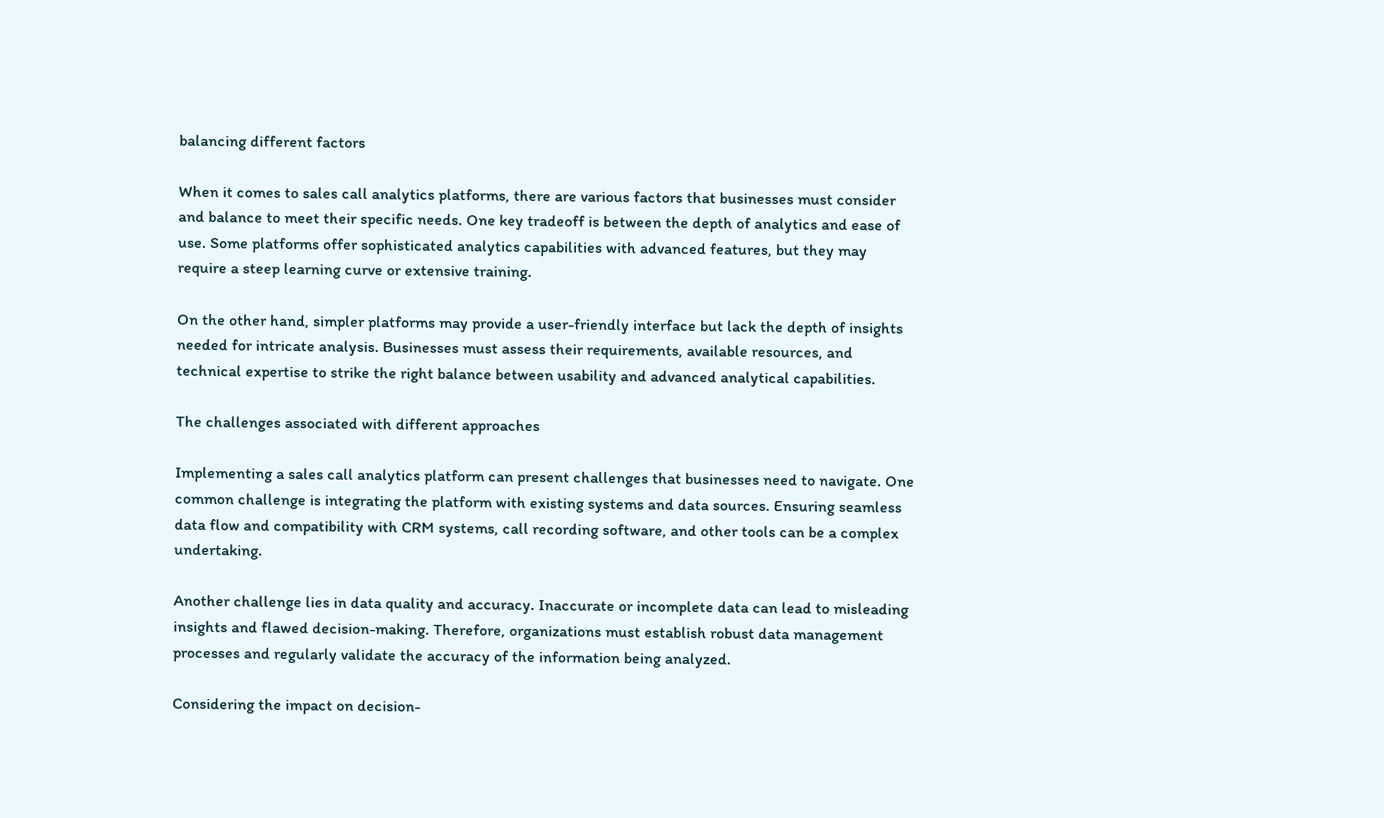balancing different factors

When it comes to sales call analytics platforms, there are various factors that businesses must consider and balance to meet their specific needs. One key tradeoff is between the depth of analytics and ease of use. Some platforms offer sophisticated analytics capabilities with advanced features, but they may require a steep learning curve or extensive training.

On the other hand, simpler platforms may provide a user-friendly interface but lack the depth of insights needed for intricate analysis. Businesses must assess their requirements, available resources, and technical expertise to strike the right balance between usability and advanced analytical capabilities.

The challenges associated with different approaches

Implementing a sales call analytics platform can present challenges that businesses need to navigate. One common challenge is integrating the platform with existing systems and data sources. Ensuring seamless data flow and compatibility with CRM systems, call recording software, and other tools can be a complex undertaking.

Another challenge lies in data quality and accuracy. Inaccurate or incomplete data can lead to misleading insights and flawed decision-making. Therefore, organizations must establish robust data management processes and regularly validate the accuracy of the information being analyzed.

Considering the impact on decision-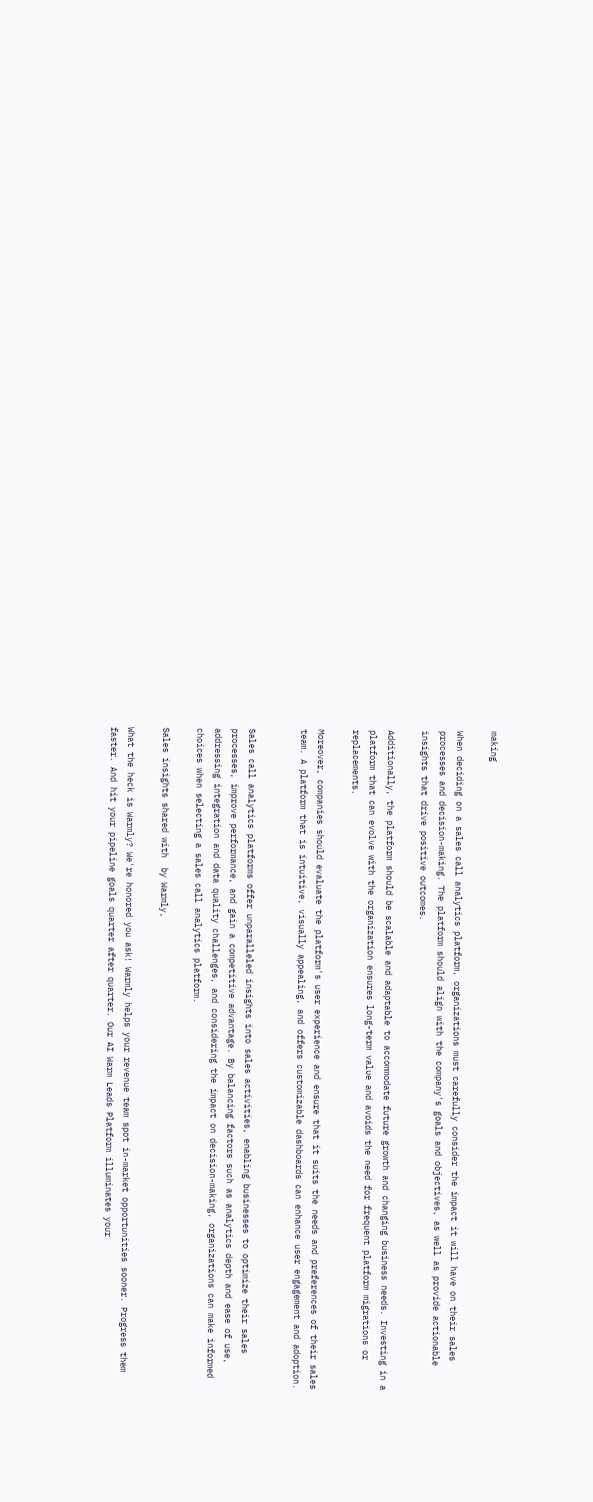making

When deciding on a sales call analytics platform, organizations must carefully consider the impact it will have on their sales processes and decision-making. The platform should align with the company's goals and objectives, as well as provide actionable insights that drive positive outcomes.

Additionally, the platform should be scalable and adaptable to accommodate future growth and changing business needs. Investing in a platform that can evolve with the organization ensures long-term value and avoids the need for frequent platform migrations or replacements.

Moreover, companies should evaluate the platform's user experience and ensure that it suits the needs and preferences of their sales team. A platform that is intuitive, visually appealing, and offers customizable dashboards can enhance user engagement and adoption.


Sales call analytics platforms offer unparalleled insights into sales activities, enabling businesses to optimize their sales processes, improve performance, and gain a competitive advantage. By balancing factors such as analytics depth and ease of use, addressing integration and data quality challenges, and considering the impact on decision-making, organizations can make informed choices when selecting a sales call analytics platform.

Sales insights shared with  by Warmly,

What the heck is Warmly? We're honored you ask! Warmly helps your revenue team spot in-market opportunities sooner. Progress them faster. And hit your pipeline goals quarter after quarter. Our AI Warm Leads Platform illuminates your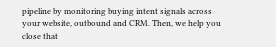pipeline by monitoring buying intent signals across your website, outbound and CRM. Then, we help you close that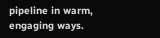pipeline in warm, engaging ways.